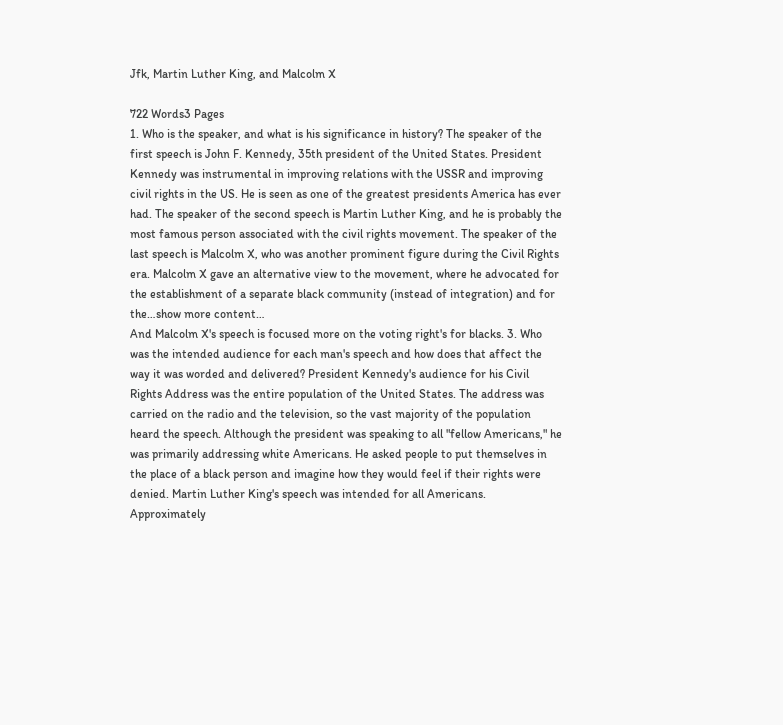Jfk, Martin Luther King, and Malcolm X

722 Words3 Pages
1. Who is the speaker, and what is his significance in history? The speaker of the first speech is John F. Kennedy, 35th president of the United States. President Kennedy was instrumental in improving relations with the USSR and improving civil rights in the US. He is seen as one of the greatest presidents America has ever had. The speaker of the second speech is Martin Luther King, and he is probably the most famous person associated with the civil rights movement. The speaker of the last speech is Malcolm X, who was another prominent figure during the Civil Rights era. Malcolm X gave an alternative view to the movement, where he advocated for the establishment of a separate black community (instead of integration) and for the…show more content…
And Malcolm X's speech is focused more on the voting right's for blacks. 3. Who was the intended audience for each man's speech and how does that affect the way it was worded and delivered? President Kennedy's audience for his Civil Rights Address was the entire population of the United States. The address was carried on the radio and the television, so the vast majority of the population heard the speech. Although the president was speaking to all "fellow Americans," he was primarily addressing white Americans. He asked people to put themselves in the place of a black person and imagine how they would feel if their rights were denied. Martin Luther King's speech was intended for all Americans. Approximately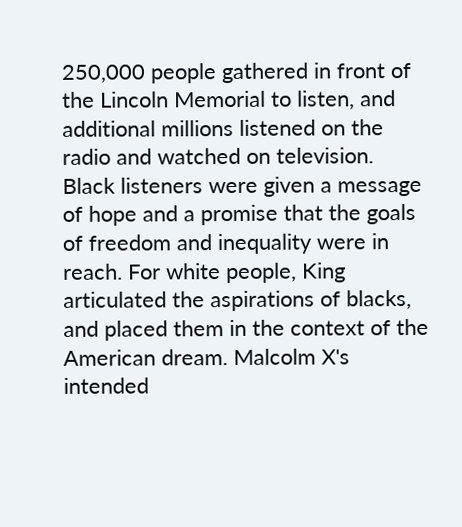250,000 people gathered in front of the Lincoln Memorial to listen, and additional millions listened on the radio and watched on television. Black listeners were given a message of hope and a promise that the goals of freedom and inequality were in reach. For white people, King articulated the aspirations of blacks, and placed them in the context of the American dream. Malcolm X's intended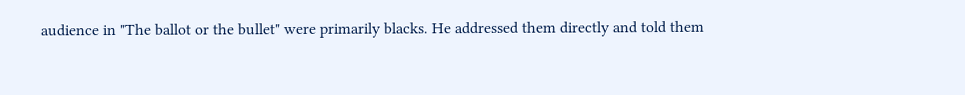audience in "The ballot or the bullet" were primarily blacks. He addressed them directly and told them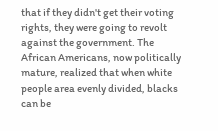that if they didn't get their voting rights, they were going to revolt against the government. The African Americans, now politically mature, realized that when white people area evenly divided, blacks can be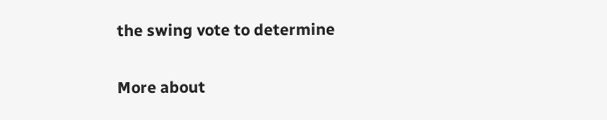the swing vote to determine

More about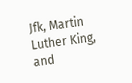Jfk, Martin Luther King, and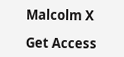Malcolm X

Get Access